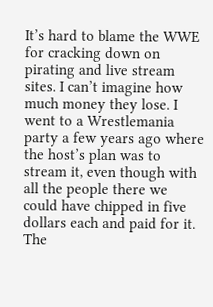It’s hard to blame the WWE for cracking down on pirating and live stream sites. I can’t imagine how much money they lose. I went to a Wrestlemania party a few years ago where the host’s plan was to stream it, even though with all the people there we could have chipped in five dollars each and paid for it. The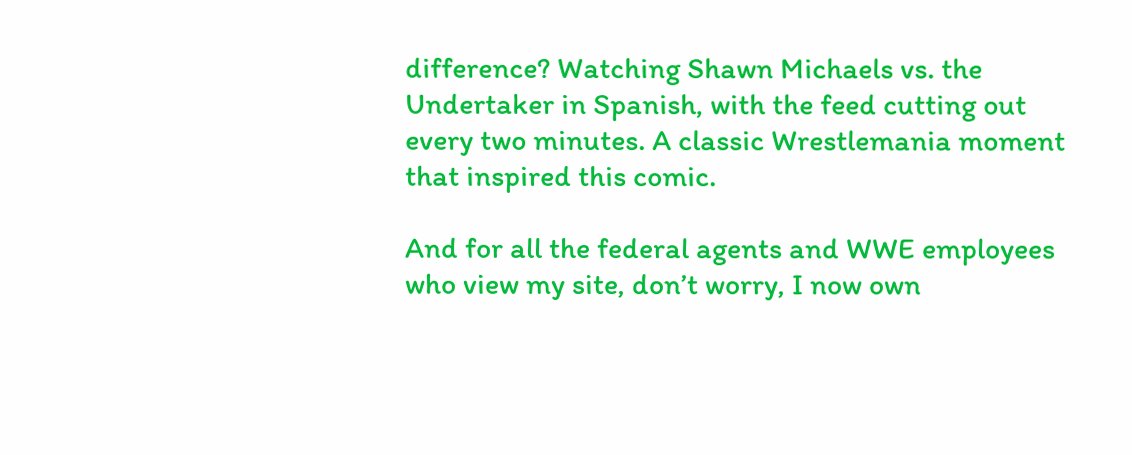difference? Watching Shawn Michaels vs. the Undertaker in Spanish, with the feed cutting out every two minutes. A classic Wrestlemania moment that inspired this comic.

And for all the federal agents and WWE employees who view my site, don’t worry, I now own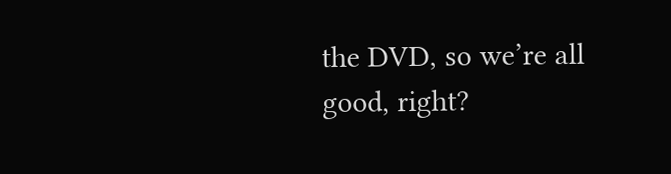the DVD, so we’re all good, right?